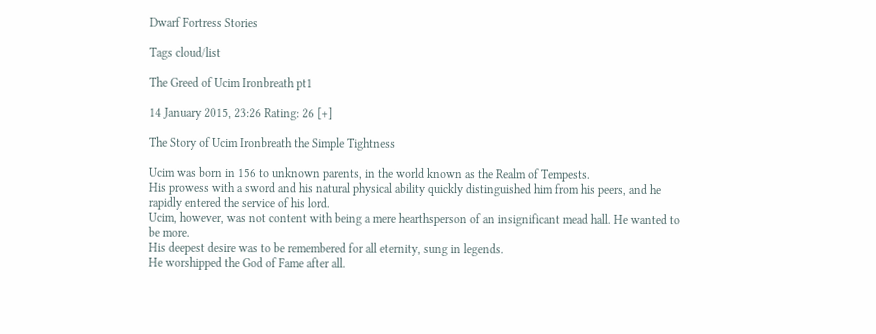Dwarf Fortress Stories

Tags cloud/list

The Greed of Ucim Ironbreath pt1

14 January 2015, 23:26 Rating: 26 [+]

The Story of Ucim Ironbreath the Simple Tightness

Ucim was born in 156 to unknown parents, in the world known as the Realm of Tempests.
His prowess with a sword and his natural physical ability quickly distinguished him from his peers, and he rapidly entered the service of his lord.
Ucim, however, was not content with being a mere hearthsperson of an insignificant mead hall. He wanted to be more.
His deepest desire was to be remembered for all eternity, sung in legends.
He worshipped the God of Fame after all.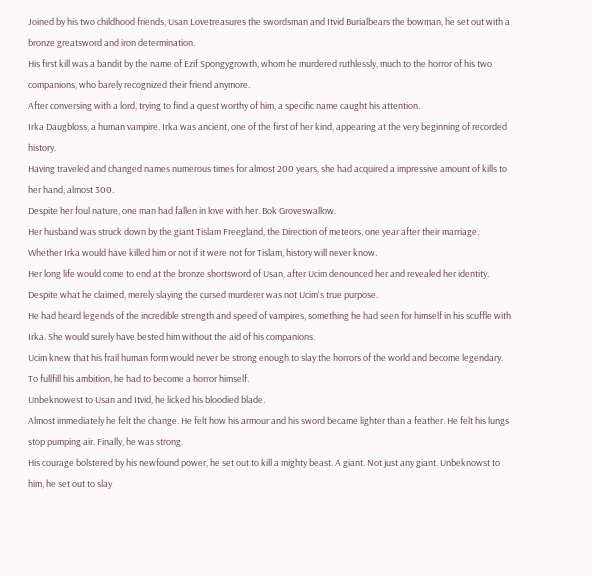Joined by his two childhood friends, Usan Lovetreasures the swordsman and Itvid Burialbears the bowman, he set out with a bronze greatsword and iron determination.
His first kill was a bandit by the name of Ezif Spongygrowth, whom he murdered ruthlessly, much to the horror of his two companions, who barely recognized their friend anymore.
After conversing with a lord, trying to find a quest worthy of him, a specific name caught his attention.
Irka Daugbloss, a human vampire. Irka was ancient, one of the first of her kind, appearing at the very beginning of recorded history.
Having traveled and changed names numerous times for almost 200 years, she had acquired a impressive amount of kills to her hand, almost 300.
Despite her foul nature, one man had fallen in love with her. Bok Groveswallow.
Her husband was struck down by the giant Tislam Freegland, the Direction of meteors, one year after their marriage. Whether Irka would have killed him or not if it were not for Tislam, history will never know.
Her long life would come to end at the bronze shortsword of Usan, after Ucim denounced her and revealed her identity.
Despite what he claimed, merely slaying the cursed murderer was not Ucim's true purpose.
He had heard legends of the incredible strength and speed of vampires, something he had seen for himself in his scuffle with Irka. She would surely have bested him without the aid of his companions.
Ucim knew that his frail human form would never be strong enough to slay the horrors of the world and become legendary. To fullfill his ambition, he had to become a horror himself.
Unbeknowest to Usan and Itvid, he licked his bloodied blade.
Almost immediately he felt the change. He felt how his armour and his sword became lighter than a feather. He felt his lungs stop pumping air. Finally, he was strong.
His courage bolstered by his newfound power, he set out to kill a mighty beast. A giant. Not just any giant. Unbeknowst to him, he set out to slay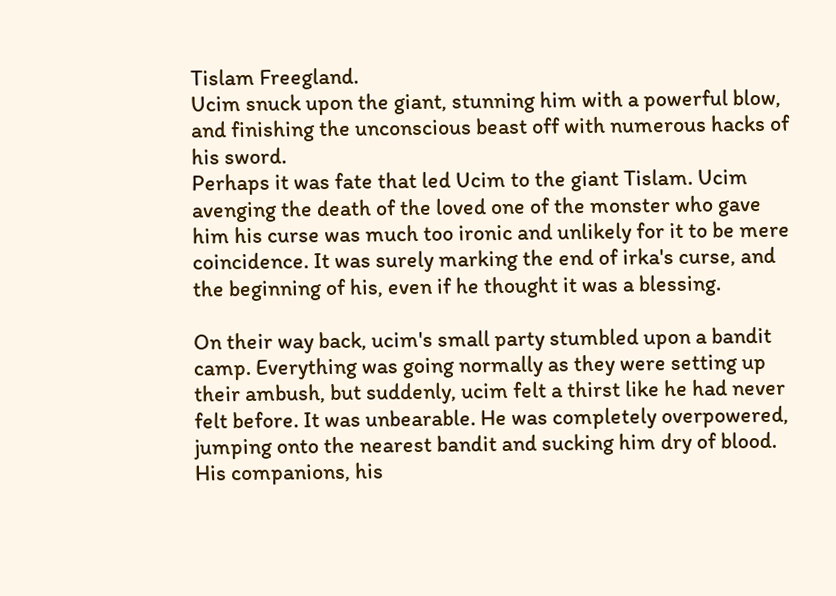Tislam Freegland.
Ucim snuck upon the giant, stunning him with a powerful blow, and finishing the unconscious beast off with numerous hacks of his sword.
Perhaps it was fate that led Ucim to the giant Tislam. Ucim avenging the death of the loved one of the monster who gave him his curse was much too ironic and unlikely for it to be mere coincidence. It was surely marking the end of irka's curse, and the beginning of his, even if he thought it was a blessing.

On their way back, ucim's small party stumbled upon a bandit camp. Everything was going normally as they were setting up their ambush, but suddenly, ucim felt a thirst like he had never felt before. It was unbearable. He was completely overpowered, jumping onto the nearest bandit and sucking him dry of blood. His companions, his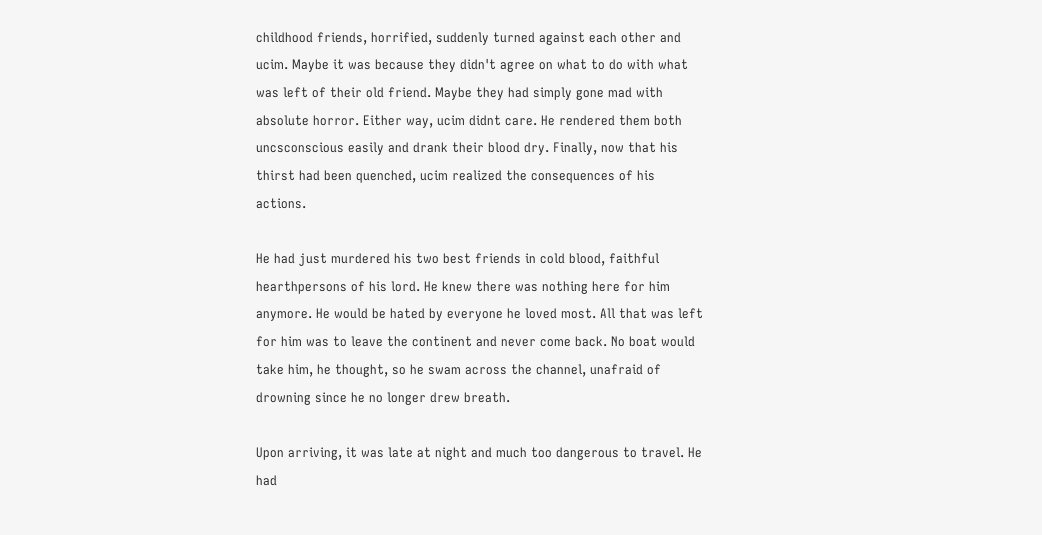childhood friends, horrified, suddenly turned against each other and ucim. Maybe it was because they didn't agree on what to do with what was left of their old friend. Maybe they had simply gone mad with absolute horror. Either way, ucim didnt care. He rendered them both uncsconscious easily and drank their blood dry. Finally, now that his thirst had been quenched, ucim realized the consequences of his actions.

He had just murdered his two best friends in cold blood, faithful hearthpersons of his lord. He knew there was nothing here for him anymore. He would be hated by everyone he loved most. All that was left for him was to leave the continent and never come back. No boat would take him, he thought, so he swam across the channel, unafraid of drowning since he no longer drew breath.

Upon arriving, it was late at night and much too dangerous to travel. He had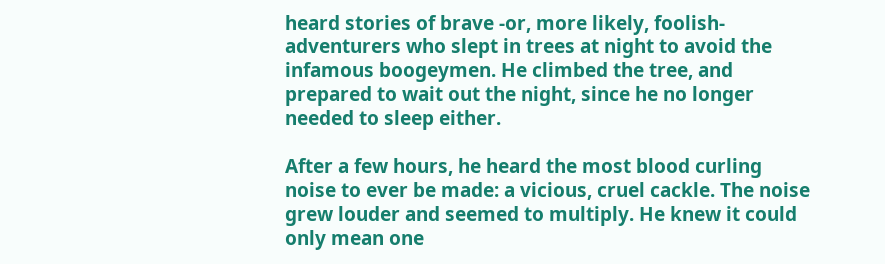heard stories of brave -or, more likely, foolish- adventurers who slept in trees at night to avoid the infamous boogeymen. He climbed the tree, and prepared to wait out the night, since he no longer needed to sleep either.

After a few hours, he heard the most blood curling noise to ever be made: a vicious, cruel cackle. The noise grew louder and seemed to multiply. He knew it could only mean one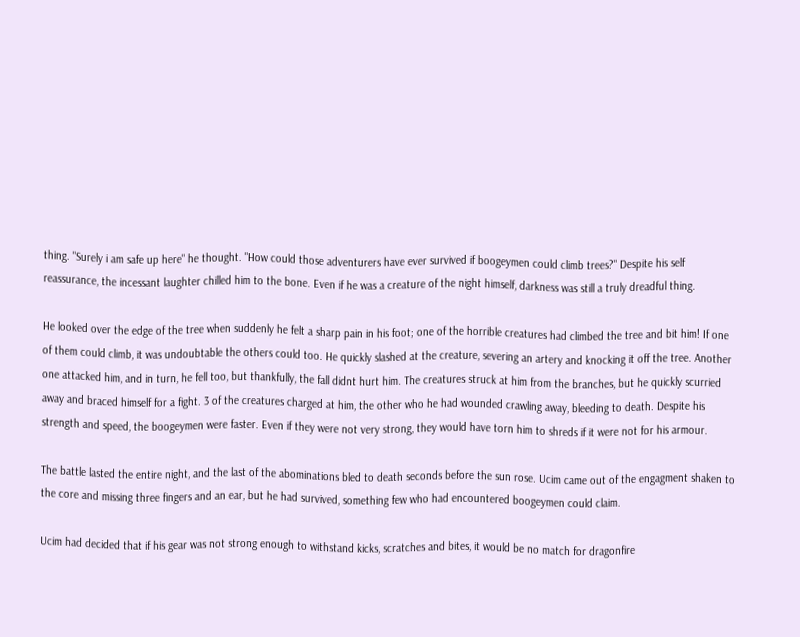thing. "Surely i am safe up here" he thought. "How could those adventurers have ever survived if boogeymen could climb trees?" Despite his self reassurance, the incessant laughter chilled him to the bone. Even if he was a creature of the night himself, darkness was still a truly dreadful thing.

He looked over the edge of the tree when suddenly he felt a sharp pain in his foot; one of the horrible creatures had climbed the tree and bit him! If one of them could climb, it was undoubtable the others could too. He quickly slashed at the creature, severing an artery and knocking it off the tree. Another one attacked him, and in turn, he fell too, but thankfully, the fall didnt hurt him. The creatures struck at him from the branches, but he quickly scurried away and braced himself for a fight. 3 of the creatures charged at him, the other who he had wounded crawling away, bleeding to death. Despite his strength and speed, the boogeymen were faster. Even if they were not very strong, they would have torn him to shreds if it were not for his armour.

The battle lasted the entire night, and the last of the abominations bled to death seconds before the sun rose. Ucim came out of the engagment shaken to the core and missing three fingers and an ear, but he had survived, something few who had encountered boogeymen could claim.

Ucim had decided that if his gear was not strong enough to withstand kicks, scratches and bites, it would be no match for dragonfire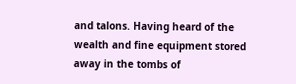and talons. Having heard of the wealth and fine equipment stored away in the tombs of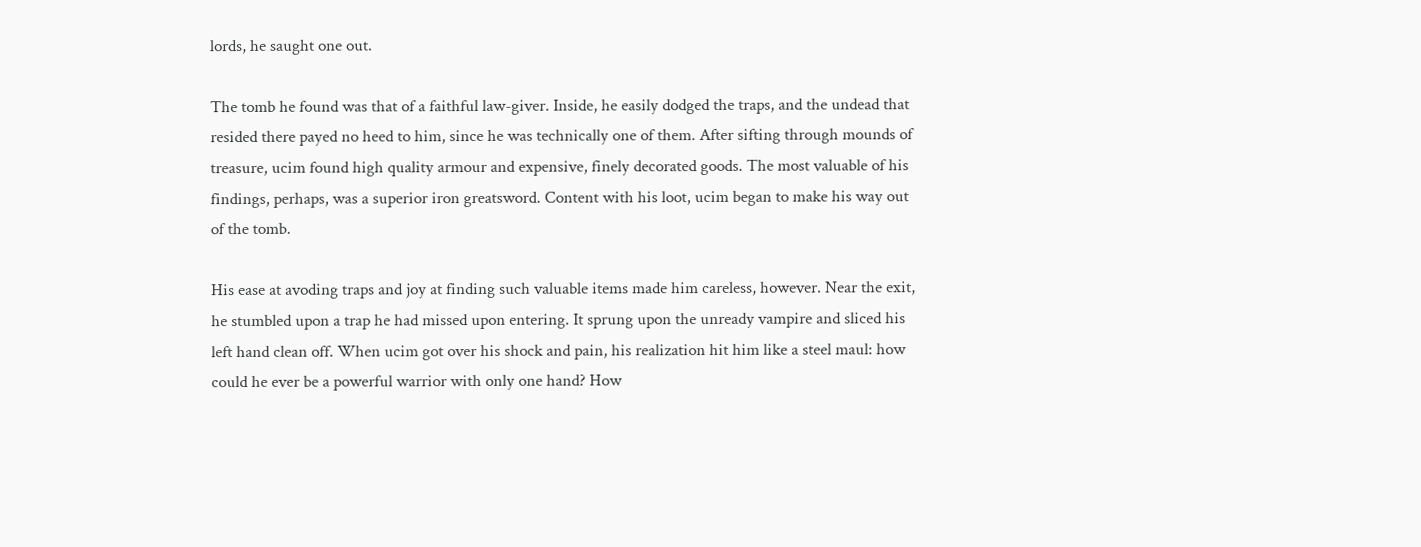lords, he saught one out.

The tomb he found was that of a faithful law-giver. Inside, he easily dodged the traps, and the undead that resided there payed no heed to him, since he was technically one of them. After sifting through mounds of treasure, ucim found high quality armour and expensive, finely decorated goods. The most valuable of his findings, perhaps, was a superior iron greatsword. Content with his loot, ucim began to make his way out of the tomb.

His ease at avoding traps and joy at finding such valuable items made him careless, however. Near the exit, he stumbled upon a trap he had missed upon entering. It sprung upon the unready vampire and sliced his left hand clean off. When ucim got over his shock and pain, his realization hit him like a steel maul: how could he ever be a powerful warrior with only one hand? How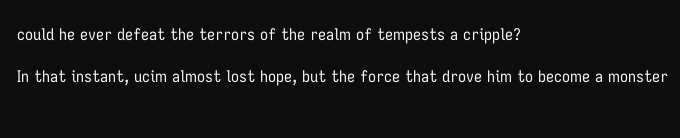could he ever defeat the terrors of the realm of tempests a cripple?

In that instant, ucim almost lost hope, but the force that drove him to become a monster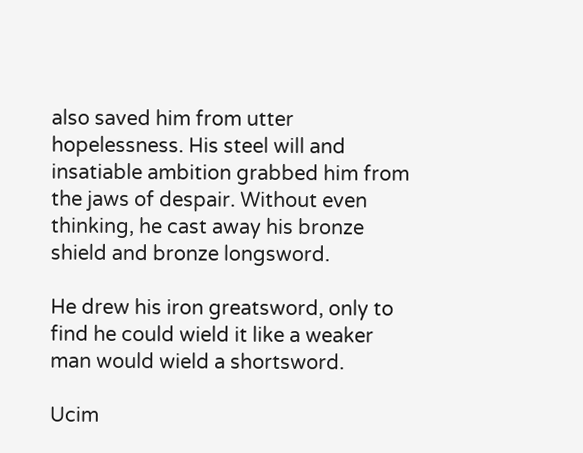also saved him from utter hopelessness. His steel will and insatiable ambition grabbed him from the jaws of despair. Without even thinking, he cast away his bronze shield and bronze longsword.

He drew his iron greatsword, only to find he could wield it like a weaker man would wield a shortsword.

Ucim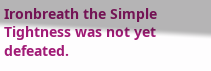Ironbreath the Simple Tightness was not yet defeated.